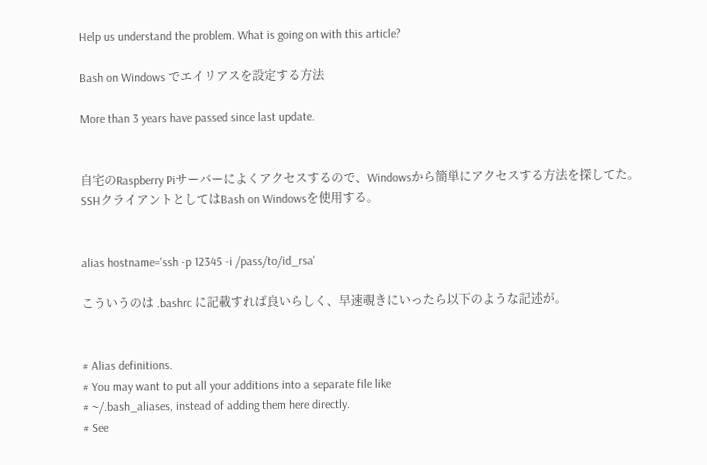Help us understand the problem. What is going on with this article?

Bash on Windows でエイリアスを設定する方法

More than 3 years have passed since last update.


自宅のRaspberry Piサーバーによくアクセスするので、Windowsから簡単にアクセスする方法を探してた。
SSHクライアントとしてはBash on Windowsを使用する。


alias hostname='ssh -p 12345 -i /pass/to/id_rsa'

こういうのは .bashrc に記載すれば良いらしく、早速覗きにいったら以下のような記述が。


# Alias definitions.
# You may want to put all your additions into a separate file like
# ~/.bash_aliases, instead of adding them here directly.
# See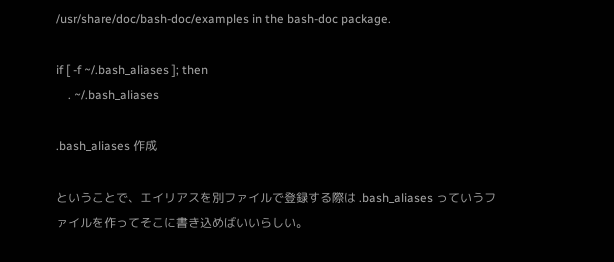/usr/share/doc/bash-doc/examples in the bash-doc package.

if [ -f ~/.bash_aliases ]; then
    . ~/.bash_aliases

.bash_aliases 作成

ということで、エイリアスを別ファイルで登録する際は .bash_aliases っていうファイルを作ってそこに書き込めばいいらしい。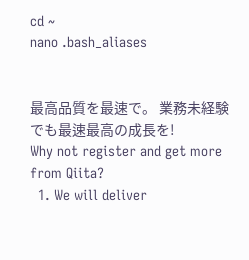cd ~
nano .bash_aliases


最高品質を最速で。 業務未経験でも最速最高の成長を!
Why not register and get more from Qiita?
  1. We will deliver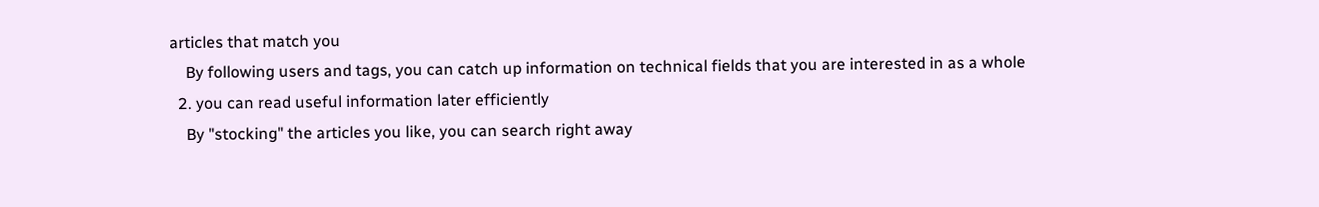articles that match you
    By following users and tags, you can catch up information on technical fields that you are interested in as a whole
  2. you can read useful information later efficiently
    By "stocking" the articles you like, you can search right away